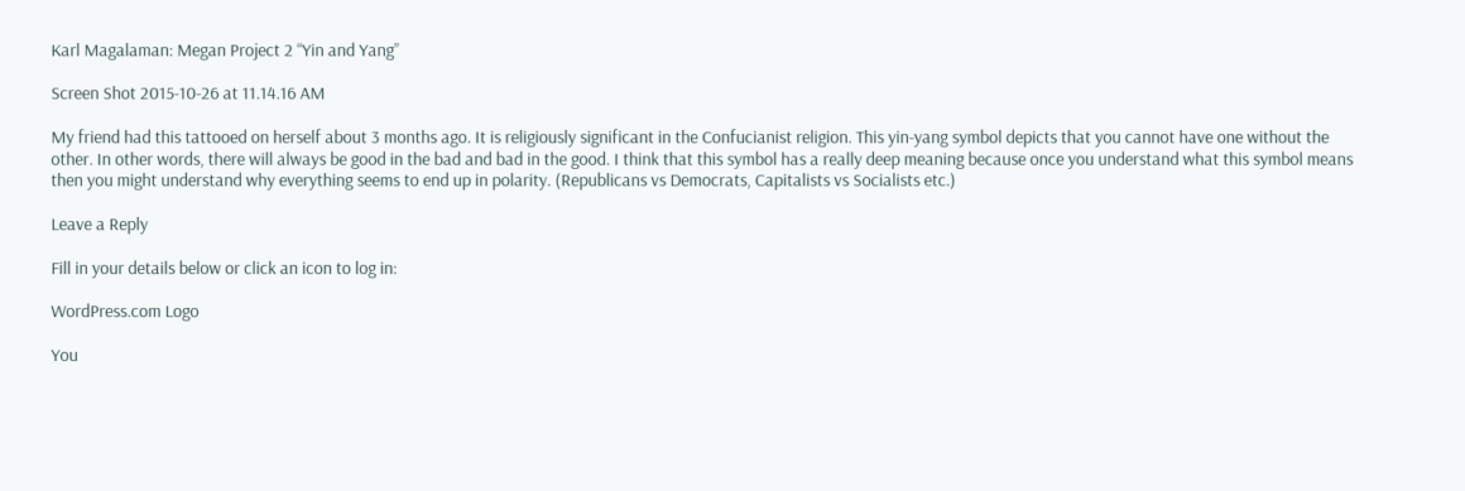Karl Magalaman: Megan Project 2 “Yin and Yang”

Screen Shot 2015-10-26 at 11.14.16 AM

My friend had this tattooed on herself about 3 months ago. It is religiously significant in the Confucianist religion. This yin-yang symbol depicts that you cannot have one without the other. In other words, there will always be good in the bad and bad in the good. I think that this symbol has a really deep meaning because once you understand what this symbol means then you might understand why everything seems to end up in polarity. (Republicans vs Democrats, Capitalists vs Socialists etc.)

Leave a Reply

Fill in your details below or click an icon to log in:

WordPress.com Logo

You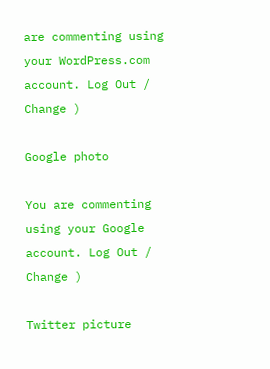are commenting using your WordPress.com account. Log Out /  Change )

Google photo

You are commenting using your Google account. Log Out /  Change )

Twitter picture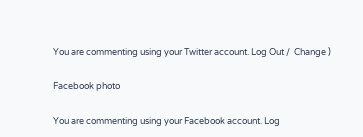You are commenting using your Twitter account. Log Out /  Change )

Facebook photo

You are commenting using your Facebook account. Log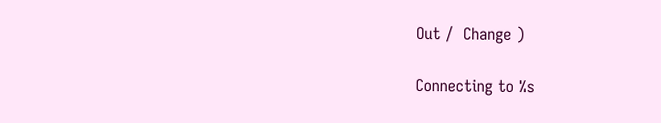Out /  Change )

Connecting to %s